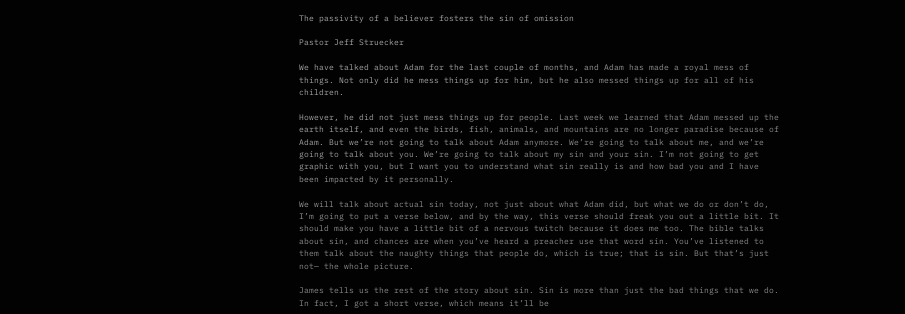The passivity of a believer fosters the sin of omission

Pastor Jeff Struecker

We have talked about Adam for the last couple of months, and Adam has made a royal mess of things. Not only did he mess things up for him, but he also messed things up for all of his children.

However, he did not just mess things up for people. Last week we learned that Adam messed up the earth itself, and even the birds, fish, animals, and mountains are no longer paradise because of Adam. But we’re not going to talk about Adam anymore. We’re going to talk about me, and we’re going to talk about you. We’re going to talk about my sin and your sin. I’m not going to get graphic with you, but I want you to understand what sin really is and how bad you and I have been impacted by it personally.

We will talk about actual sin today, not just about what Adam did, but what we do or don’t do, I’m going to put a verse below, and by the way, this verse should freak you out a little bit. It should make you have a little bit of a nervous twitch because it does me too. The bible talks about sin, and chances are when you’ve heard a preacher use that word sin. You’ve listened to them talk about the naughty things that people do, which is true; that is sin. But that’s just not— the whole picture.

James tells us the rest of the story about sin. Sin is more than just the bad things that we do. In fact, I got a short verse, which means it’ll be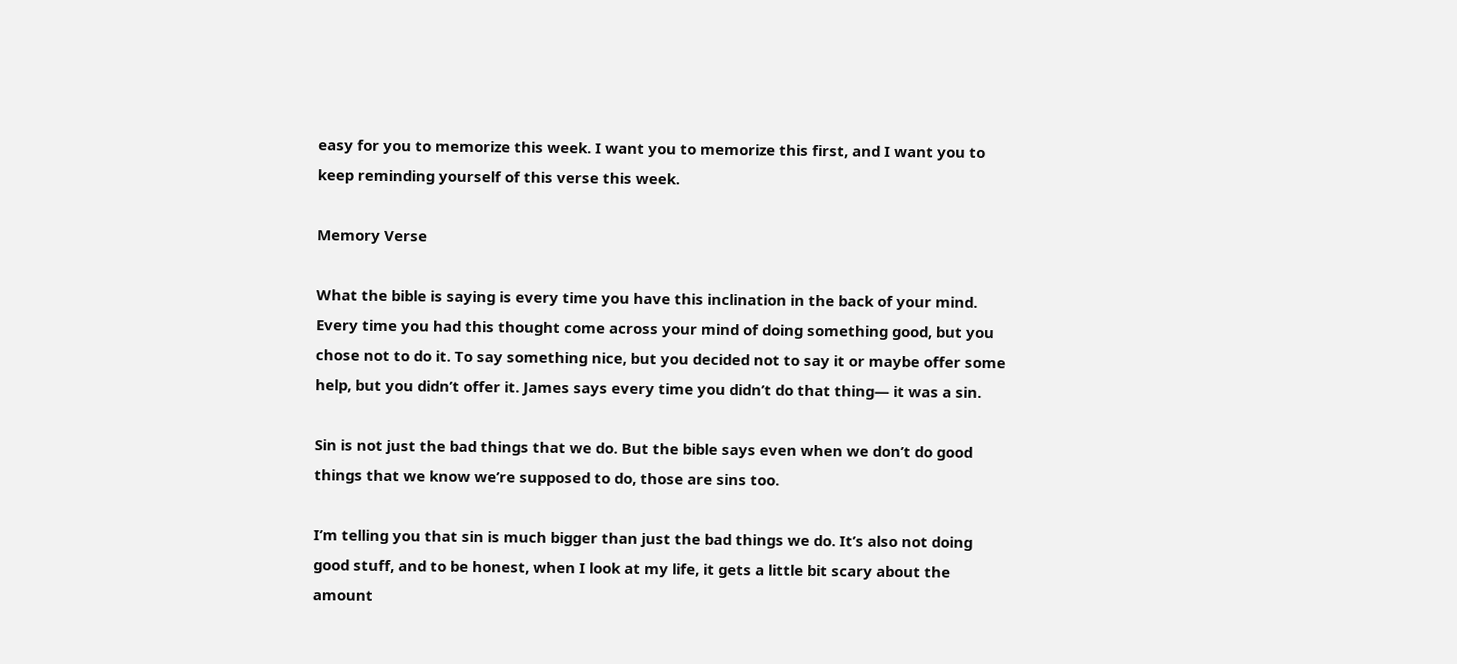easy for you to memorize this week. I want you to memorize this first, and I want you to keep reminding yourself of this verse this week.

Memory Verse

What the bible is saying is every time you have this inclination in the back of your mind. Every time you had this thought come across your mind of doing something good, but you chose not to do it. To say something nice, but you decided not to say it or maybe offer some help, but you didn’t offer it. James says every time you didn’t do that thing— it was a sin.

Sin is not just the bad things that we do. But the bible says even when we don’t do good things that we know we’re supposed to do, those are sins too.

I’m telling you that sin is much bigger than just the bad things we do. It’s also not doing good stuff, and to be honest, when I look at my life, it gets a little bit scary about the amount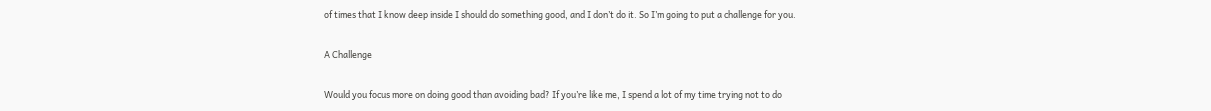of times that I know deep inside I should do something good, and I don’t do it. So I’m going to put a challenge for you.

A Challenge

Would you focus more on doing good than avoiding bad? If you’re like me, I spend a lot of my time trying not to do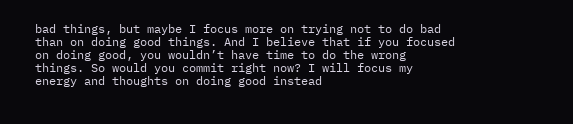bad things, but maybe I focus more on trying not to do bad than on doing good things. And I believe that if you focused on doing good, you wouldn’t have time to do the wrong things. So would you commit right now? I will focus my energy and thoughts on doing good instead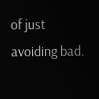of just avoiding bad.